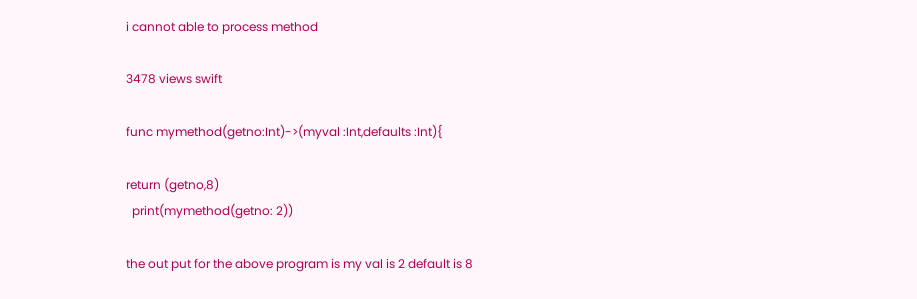i cannot able to process method

3478 views swift

func mymethod(getno:Int)->(myval :Int,defaults :Int){

return (getno,8)
  print(mymethod(getno: 2))

the out put for the above program is my val is 2 default is 8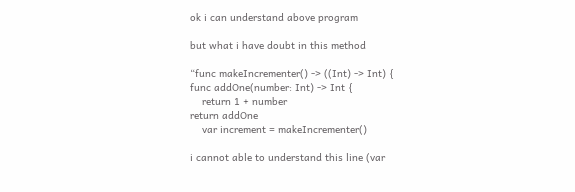ok i can understand above program

but what i have doubt in this method

“func makeIncrementer() -> ((Int) -> Int) {
func addOne(number: Int) -> Int {
    return 1 + number
return addOne
    var increment = makeIncrementer()

i cannot able to understand this line (var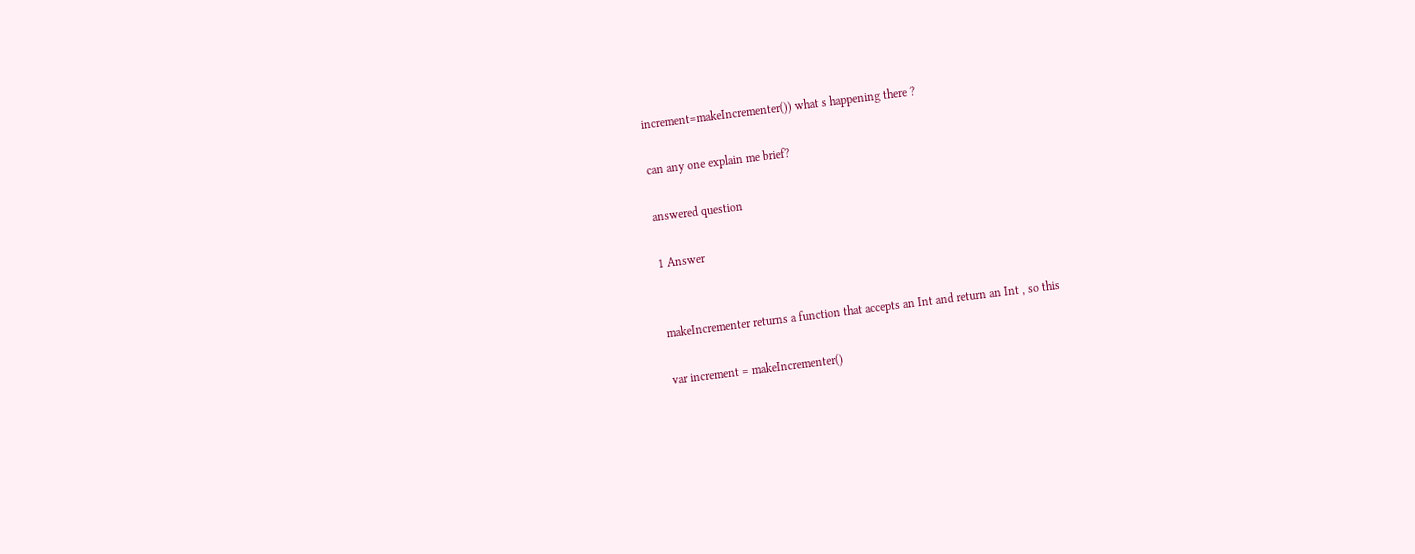increment=makeIncrementer()) what s happening there ?

can any one explain me brief?

answered question

1 Answer


makeIncrementer returns a function that accepts an Int and return an Int , so this

var increment = makeIncrementer()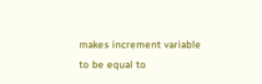makes increment variable to be equal to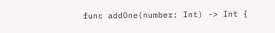func addOne(number: Int) -> Int {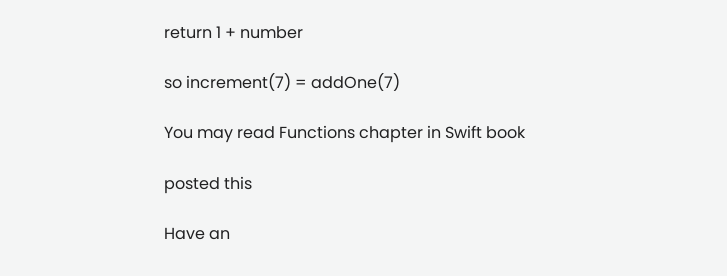return 1 + number

so increment(7) = addOne(7)

You may read Functions chapter in Swift book

posted this

Have an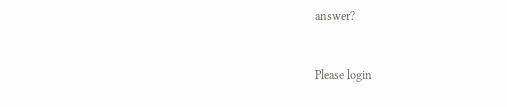answer?


Please login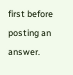first before posting an answer.